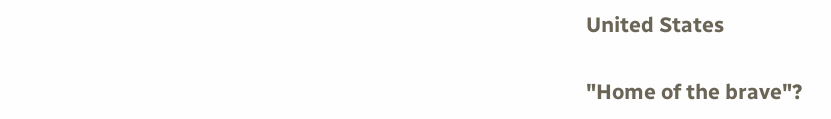United States

"Home of the brave"?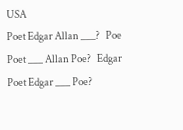USA
Poet Edgar Allan ___?   Poe
Poet ___ Allan Poe?   Edgar
Poet Edgar ___ Poe?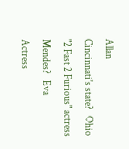Allan
Cincinnati's state?   Ohio
"2 Fast 2 Furious" actress Mendes?   Eva
Actress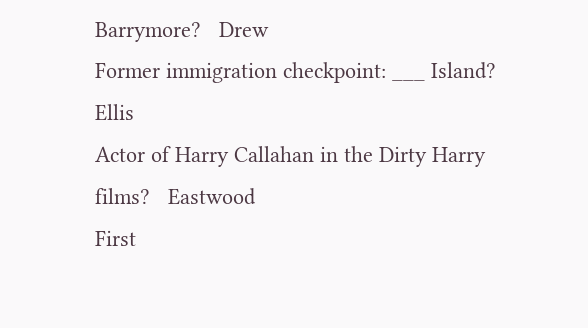Barrymore?   Drew
Former immigration checkpoint: ___ Island?   Ellis
Actor of Harry Callahan in the Dirty Harry films?   Eastwood
First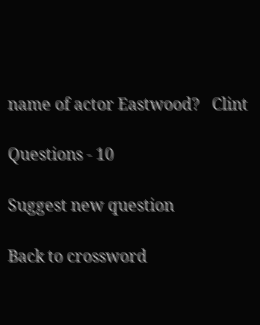name of actor Eastwood?   Clint

Questions - 10

Suggest new question

Back to crossword